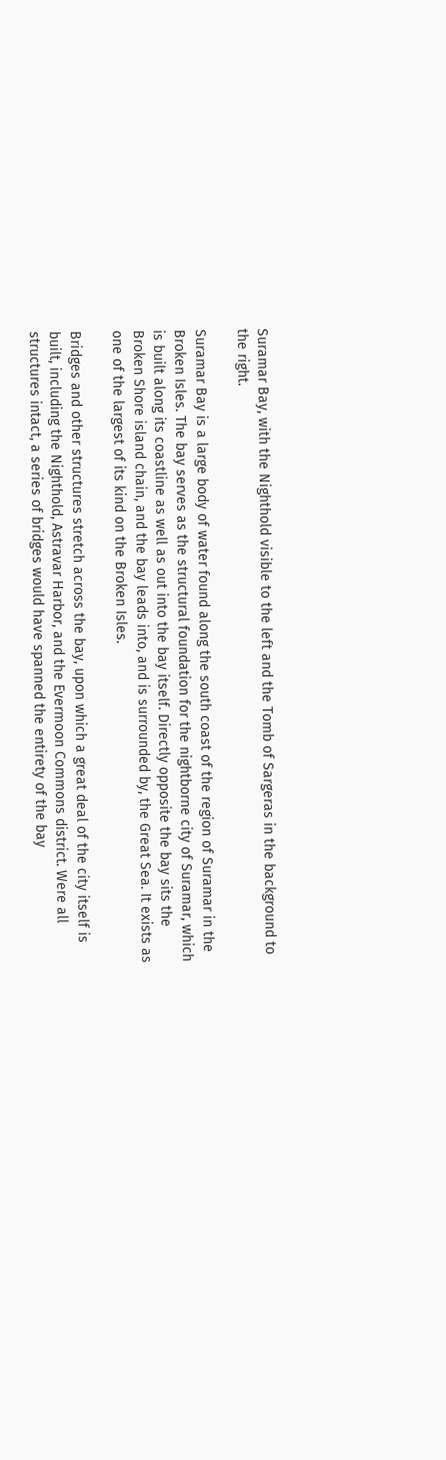Suramar Bay, with the Nighthold visible to the left and the Tomb of Sargeras in the background to the right.

Suramar Bay is a large body of water found along the south coast of the region of Suramar in the Broken Isles. The bay serves as the structural foundation for the nightborne city of Suramar, which is built along its coastline as well as out into the bay itself. Directly opposite the bay sits the Broken Shore island chain, and the bay leads into, and is surrounded by, the Great Sea. It exists as one of the largest of its kind on the Broken Isles.

Bridges and other structures stretch across the bay, upon which a great deal of the city itself is built, including the Nighthold, Astravar Harbor, and the Evermoon Commons district. Were all structures intact, a series of bridges would have spanned the entirety of the bay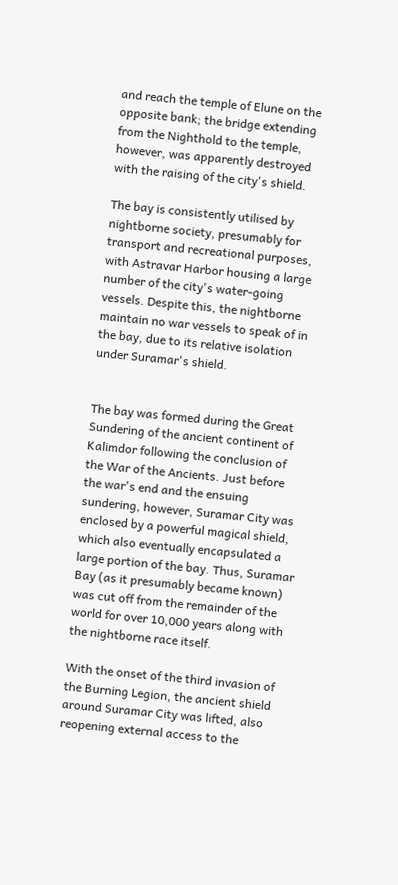and reach the temple of Elune on the opposite bank; the bridge extending from the Nighthold to the temple, however, was apparently destroyed with the raising of the city's shield.

The bay is consistently utilised by nightborne society, presumably for transport and recreational purposes, with Astravar Harbor housing a large number of the city's water-going vessels. Despite this, the nightborne maintain no war vessels to speak of in the bay, due to its relative isolation under Suramar's shield.


The bay was formed during the Great Sundering of the ancient continent of Kalimdor following the conclusion of the War of the Ancients. Just before the war's end and the ensuing sundering, however, Suramar City was enclosed by a powerful magical shield, which also eventually encapsulated a large portion of the bay. Thus, Suramar Bay (as it presumably became known) was cut off from the remainder of the world for over 10,000 years along with the nightborne race itself.

With the onset of the third invasion of the Burning Legion, the ancient shield around Suramar City was lifted, also reopening external access to the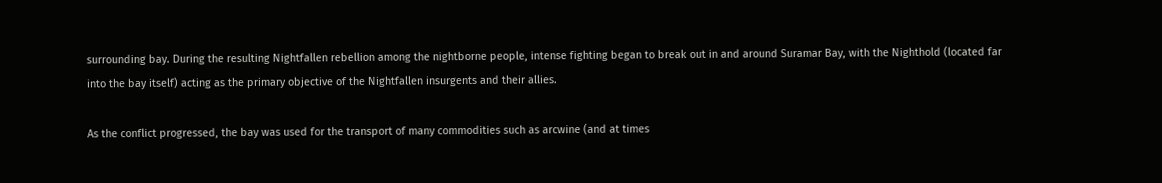surrounding bay. During the resulting Nightfallen rebellion among the nightborne people, intense fighting began to break out in and around Suramar Bay, with the Nighthold (located far into the bay itself) acting as the primary objective of the Nightfallen insurgents and their allies.

As the conflict progressed, the bay was used for the transport of many commodities such as arcwine (and at times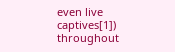even live captives[1]) throughout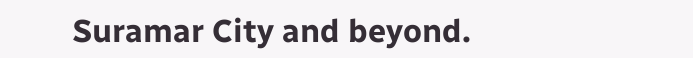Suramar City and beyond.